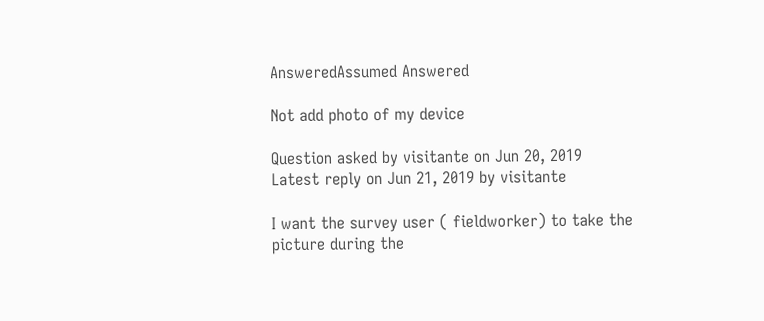AnsweredAssumed Answered

Not add photo of my device

Question asked by visitante on Jun 20, 2019
Latest reply on Jun 21, 2019 by visitante

I want the survey user ( fieldworker) to take the picture during the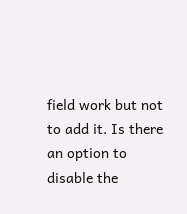field work but not to add it. Is there an option to disable the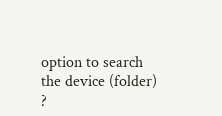option to search the device (folder) ?